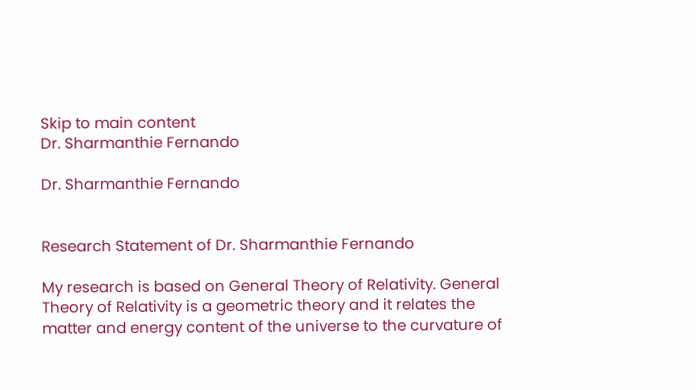Skip to main content
Dr. Sharmanthie Fernando

Dr. Sharmanthie Fernando


Research Statement of Dr. Sharmanthie Fernando

My research is based on General Theory of Relativity. General Theory of Relativity is a geometric theory and it relates the matter and energy content of the universe to the curvature of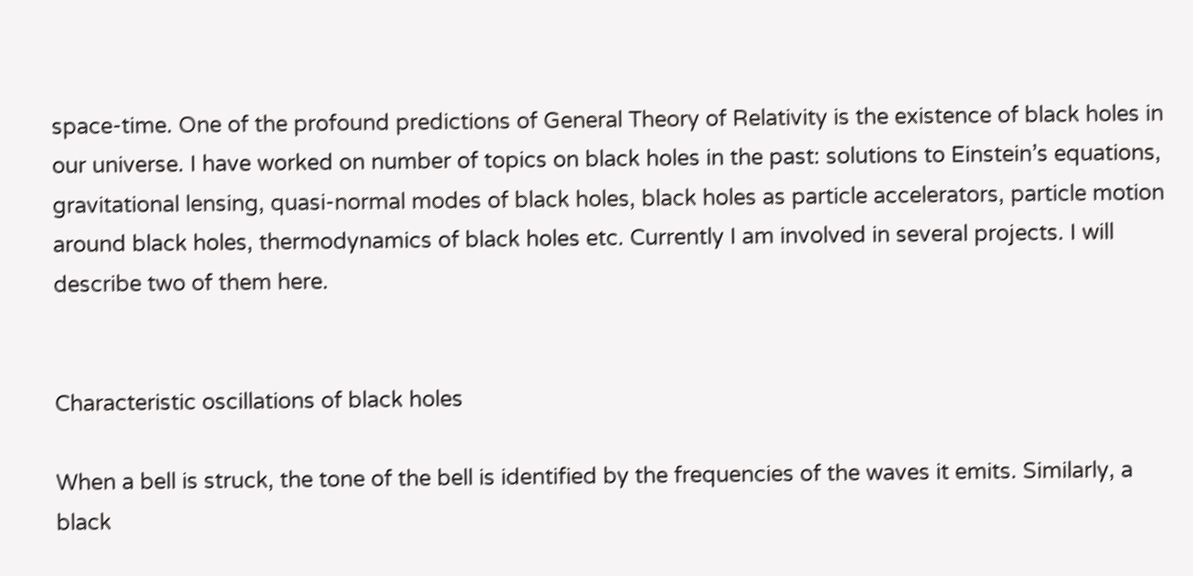space-time. One of the profound predictions of General Theory of Relativity is the existence of black holes in our universe. I have worked on number of topics on black holes in the past: solutions to Einstein’s equations, gravitational lensing, quasi-normal modes of black holes, black holes as particle accelerators, particle motion around black holes, thermodynamics of black holes etc. Currently I am involved in several projects. I will describe two of them here.


Characteristic oscillations of black holes

When a bell is struck, the tone of the bell is identified by the frequencies of the waves it emits. Similarly, a black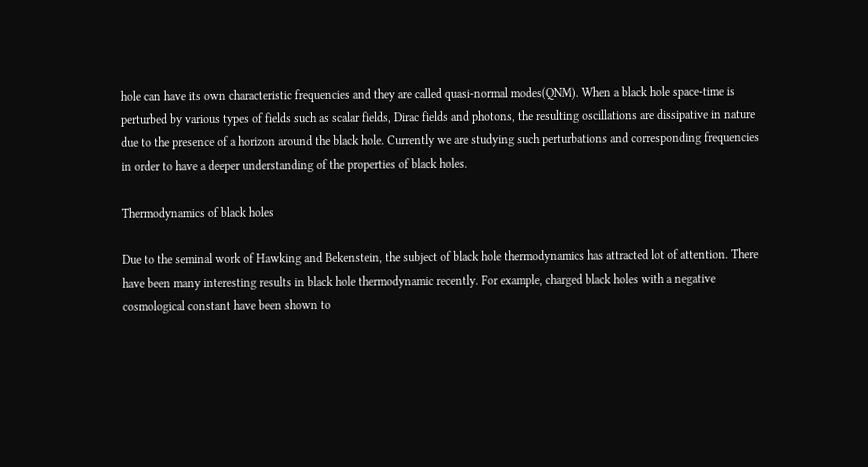hole can have its own characteristic frequencies and they are called quasi-normal modes(QNM). When a black hole space-time is perturbed by various types of fields such as scalar fields, Dirac fields and photons, the resulting oscillations are dissipative in nature due to the presence of a horizon around the black hole. Currently we are studying such perturbations and corresponding frequencies in order to have a deeper understanding of the properties of black holes.

Thermodynamics of black holes

Due to the seminal work of Hawking and Bekenstein, the subject of black hole thermodynamics has attracted lot of attention. There have been many interesting results in black hole thermodynamic recently. For example, charged black holes with a negative cosmological constant have been shown to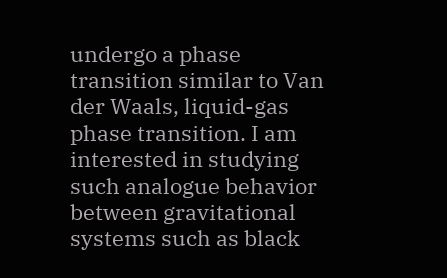undergo a phase transition similar to Van der Waals, liquid-gas phase transition. I am interested in studying such analogue behavior between gravitational systems such as black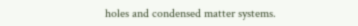holes and condensed matter systems.